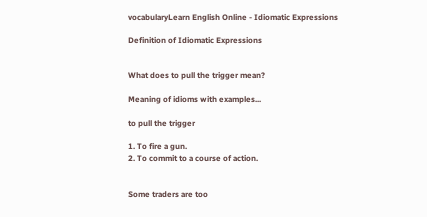vocabularyLearn English Online - Idiomatic Expressions

Definition of Idiomatic Expressions


What does to pull the trigger mean?

Meaning of idioms with examples...

to pull the trigger

1. To fire a gun.
2. To commit to a course of action.


Some traders are too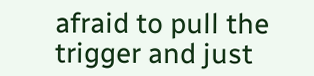afraid to pull the trigger and just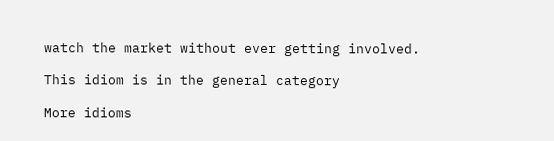watch the market without ever getting involved.

This idiom is in the general category

More idioms